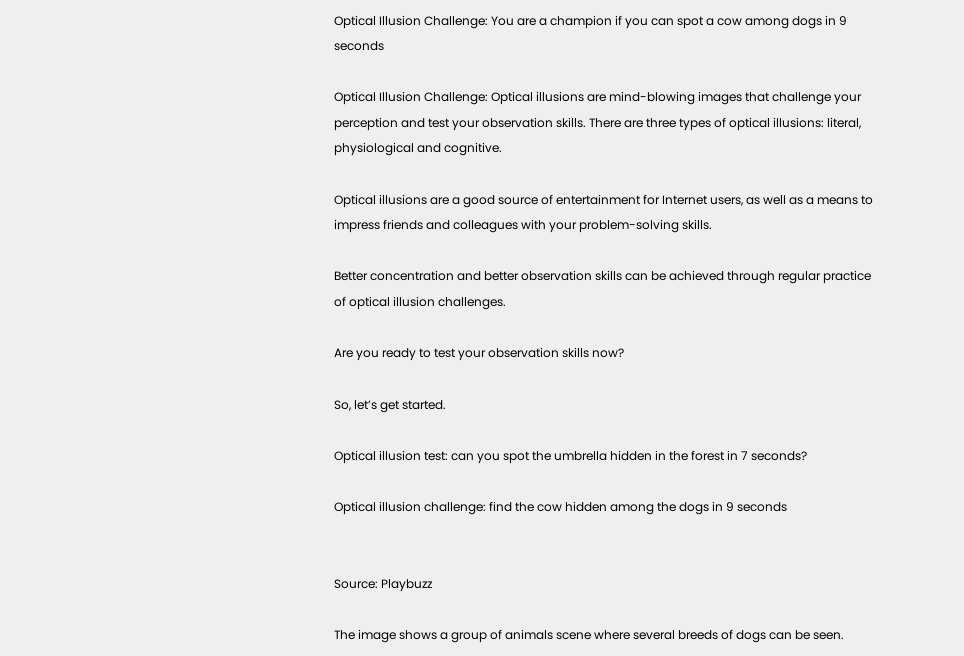Optical Illusion Challenge: You are a champion if you can spot a cow among dogs in 9 seconds

Optical Illusion Challenge: Optical illusions are mind-blowing images that challenge your perception and test your observation skills. There are three types of optical illusions: literal, physiological and cognitive.

Optical illusions are a good source of entertainment for Internet users, as well as a means to impress friends and colleagues with your problem-solving skills.

Better concentration and better observation skills can be achieved through regular practice of optical illusion challenges.

Are you ready to test your observation skills now?

So, let’s get started.

Optical illusion test: can you spot the umbrella hidden in the forest in 7 seconds?

Optical illusion challenge: find the cow hidden among the dogs in 9 seconds


Source: Playbuzz

The image shows a group of animals scene where several breeds of dogs can be seen.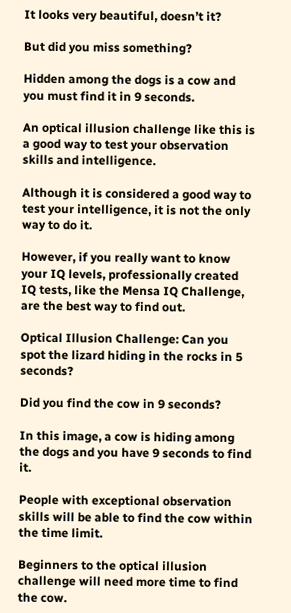It looks very beautiful, doesn’t it?

But did you miss something?

Hidden among the dogs is a cow and you must find it in 9 seconds.

An optical illusion challenge like this is a good way to test your observation skills and intelligence.

Although it is considered a good way to test your intelligence, it is not the only way to do it.

However, if you really want to know your IQ levels, professionally created IQ tests, like the Mensa IQ Challenge, are the best way to find out.

Optical Illusion Challenge: Can you spot the lizard hiding in the rocks in 5 seconds?

Did you find the cow in 9 seconds?

In this image, a cow is hiding among the dogs and you have 9 seconds to find it.

People with exceptional observation skills will be able to find the cow within the time limit.

Beginners to the optical illusion challenge will need more time to find the cow.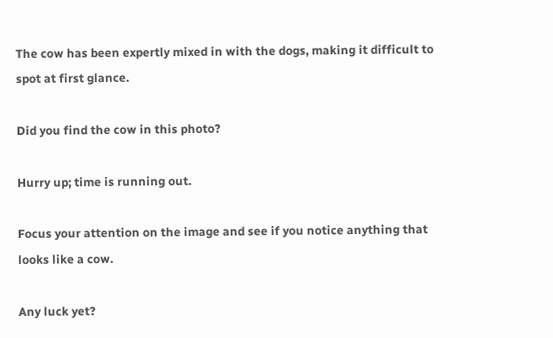The cow has been expertly mixed in with the dogs, making it difficult to spot at first glance.

Did you find the cow in this photo?

Hurry up; time is running out.

Focus your attention on the image and see if you notice anything that looks like a cow.

Any luck yet?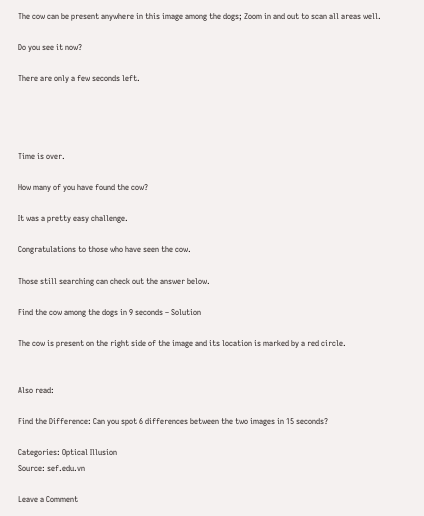The cow can be present anywhere in this image among the dogs; Zoom in and out to scan all areas well.

Do you see it now?

There are only a few seconds left.




Time is over.

How many of you have found the cow?

It was a pretty easy challenge.

Congratulations to those who have seen the cow.

Those still searching can check out the answer below.

Find the cow among the dogs in 9 seconds – Solution

The cow is present on the right side of the image and its location is marked by a red circle.


Also read:

Find the Difference: Can you spot 6 differences between the two images in 15 seconds?

Categories: Optical Illusion
Source: sef.edu.vn

Leave a Comment